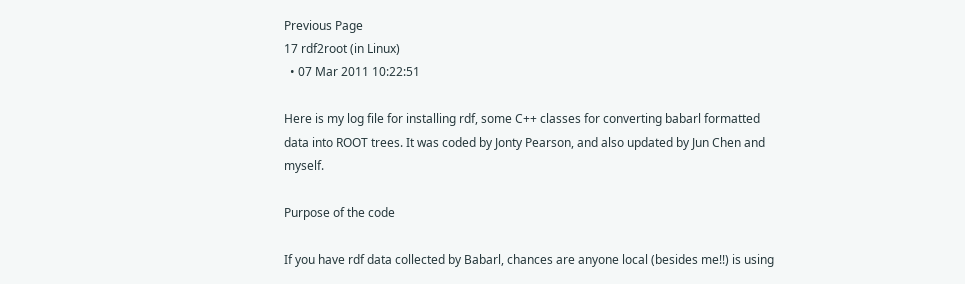Previous Page
17 rdf2root (in Linux)
  • 07 Mar 2011 10:22:51

Here is my log file for installing rdf, some C++ classes for converting babarl formatted data into ROOT trees. It was coded by Jonty Pearson, and also updated by Jun Chen and myself.

Purpose of the code

If you have rdf data collected by Babarl, chances are anyone local (besides me!!) is using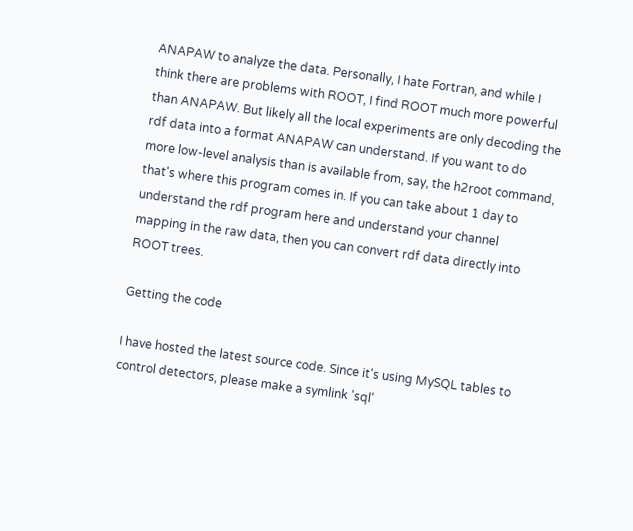ANAPAW to analyze the data. Personally, I hate Fortran, and while I think there are problems with ROOT, I find ROOT much more powerful than ANAPAW. But likely all the local experiments are only decoding the rdf data into a format ANAPAW can understand. If you want to do more low-level analysis than is available from, say, the h2root command, that's where this program comes in. If you can take about 1 day to understand the rdf program here and understand your channel mapping in the raw data, then you can convert rdf data directly into ROOT trees.

Getting the code

I have hosted the latest source code. Since it's using MySQL tables to control detectors, please make a symlink 'sql'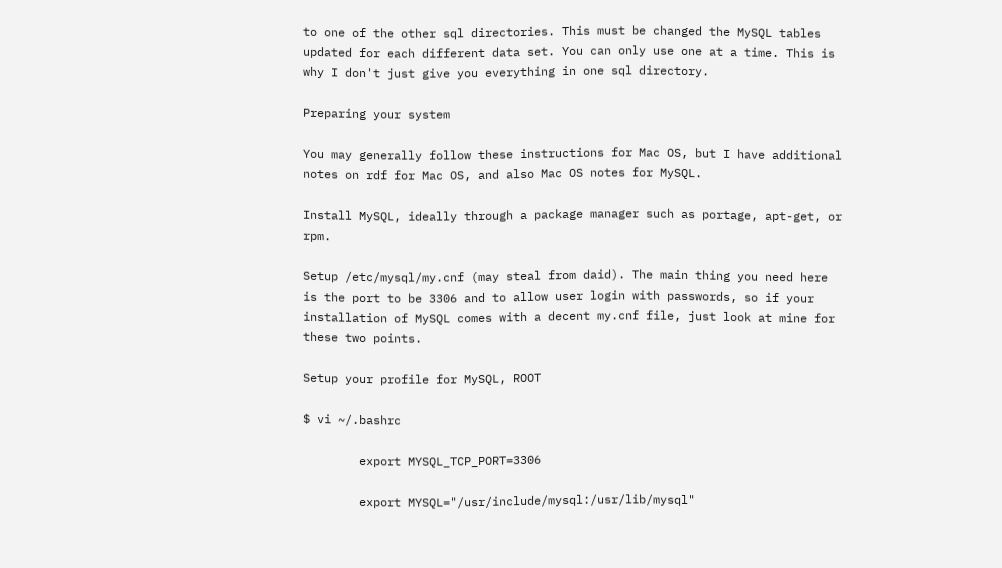to one of the other sql directories. This must be changed the MySQL tables updated for each different data set. You can only use one at a time. This is why I don't just give you everything in one sql directory.

Preparing your system

You may generally follow these instructions for Mac OS, but I have additional notes on rdf for Mac OS, and also Mac OS notes for MySQL.

Install MySQL, ideally through a package manager such as portage, apt-get, or rpm.

Setup /etc/mysql/my.cnf (may steal from daid). The main thing you need here is the port to be 3306 and to allow user login with passwords, so if your installation of MySQL comes with a decent my.cnf file, just look at mine for these two points.

Setup your profile for MySQL, ROOT

$ vi ~/.bashrc

        export MYSQL_TCP_PORT=3306

        export MYSQL="/usr/include/mysql:/usr/lib/mysql"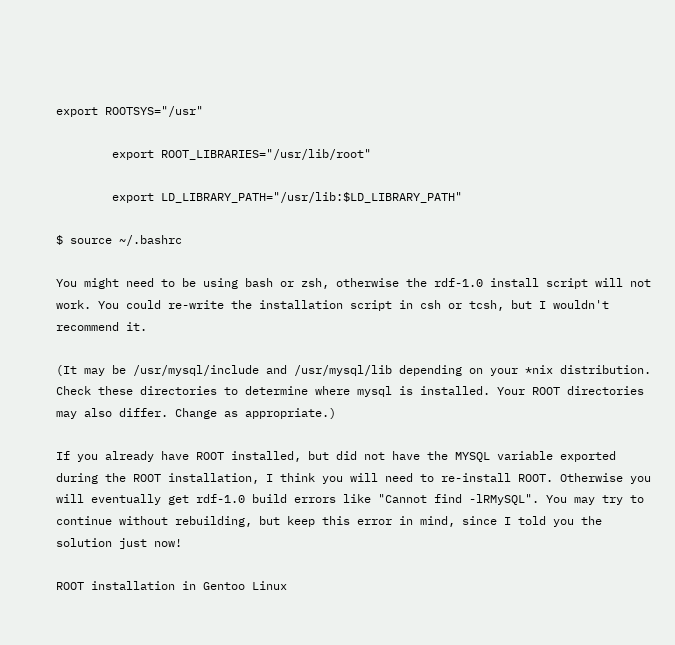export ROOTSYS="/usr"

        export ROOT_LIBRARIES="/usr/lib/root"

        export LD_LIBRARY_PATH="/usr/lib:$LD_LIBRARY_PATH"

$ source ~/.bashrc

You might need to be using bash or zsh, otherwise the rdf-1.0 install script will not work. You could re-write the installation script in csh or tcsh, but I wouldn't recommend it.

(It may be /usr/mysql/include and /usr/mysql/lib depending on your *nix distribution. Check these directories to determine where mysql is installed. Your ROOT directories may also differ. Change as appropriate.)

If you already have ROOT installed, but did not have the MYSQL variable exported during the ROOT installation, I think you will need to re-install ROOT. Otherwise you will eventually get rdf-1.0 build errors like "Cannot find -lRMySQL". You may try to continue without rebuilding, but keep this error in mind, since I told you the solution just now!

ROOT installation in Gentoo Linux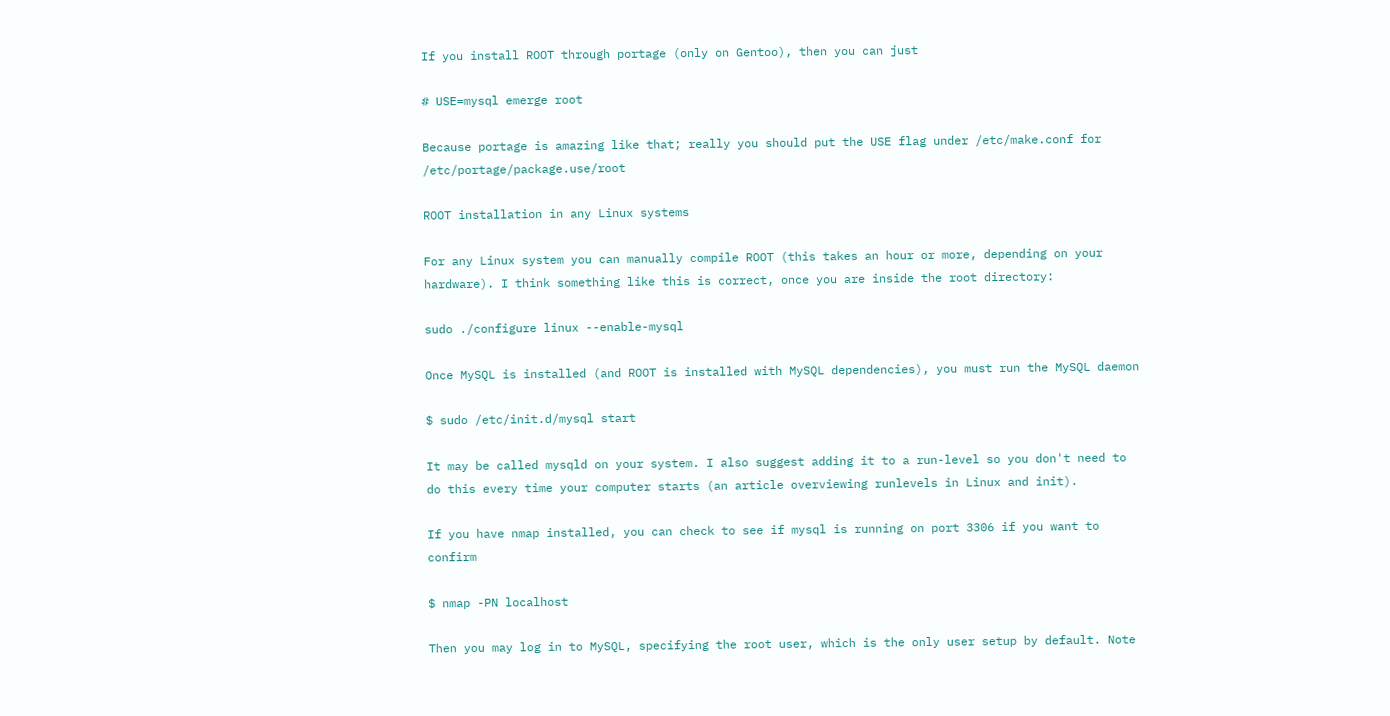If you install ROOT through portage (only on Gentoo), then you can just

# USE=mysql emerge root

Because portage is amazing like that; really you should put the USE flag under /etc/make.conf for /etc/portage/package.use/root

ROOT installation in any Linux systems

For any Linux system you can manually compile ROOT (this takes an hour or more, depending on your hardware). I think something like this is correct, once you are inside the root directory:

sudo ./configure linux --enable-mysql

Once MySQL is installed (and ROOT is installed with MySQL dependencies), you must run the MySQL daemon

$ sudo /etc/init.d/mysql start

It may be called mysqld on your system. I also suggest adding it to a run-level so you don't need to do this every time your computer starts (an article overviewing runlevels in Linux and init).

If you have nmap installed, you can check to see if mysql is running on port 3306 if you want to confirm

$ nmap -PN localhost

Then you may log in to MySQL, specifying the root user, which is the only user setup by default. Note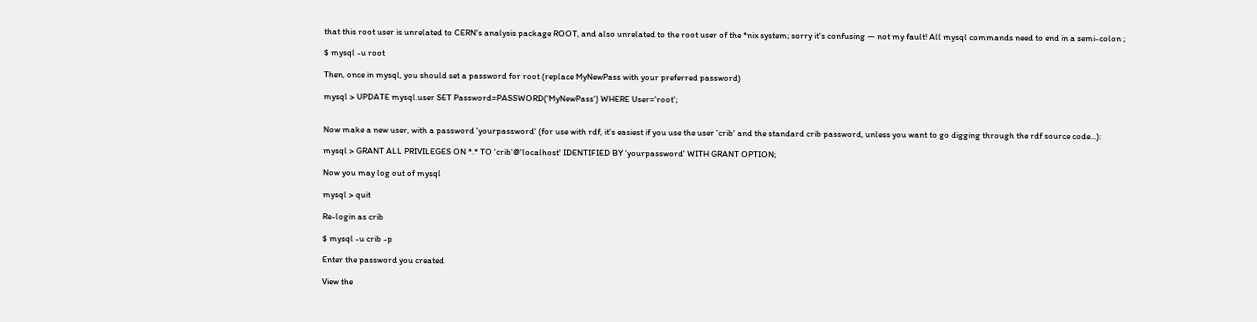that this root user is unrelated to CERN's analysis package ROOT, and also unrelated to the root user of the *nix system; sorry it's confusing — not my fault! All mysql commands need to end in a semi-colon ;

$ mysql -u root

Then, once in mysql, you should set a password for root (replace MyNewPass with your preferred password)

mysql > UPDATE mysql.user SET Password=PASSWORD('MyNewPass') WHERE User='root';


Now make a new user, with a password 'yourpassword' (for use with rdf, it's easiest if you use the user 'crib' and the standard crib password, unless you want to go digging through the rdf source code...):

mysql > GRANT ALL PRIVILEGES ON *.* TO 'crib'@'localhost' IDENTIFIED BY 'yourpassword' WITH GRANT OPTION;

Now you may log out of mysql

mysql > quit

Re-login as crib

$ mysql -u crib -p

Enter the password you created

View the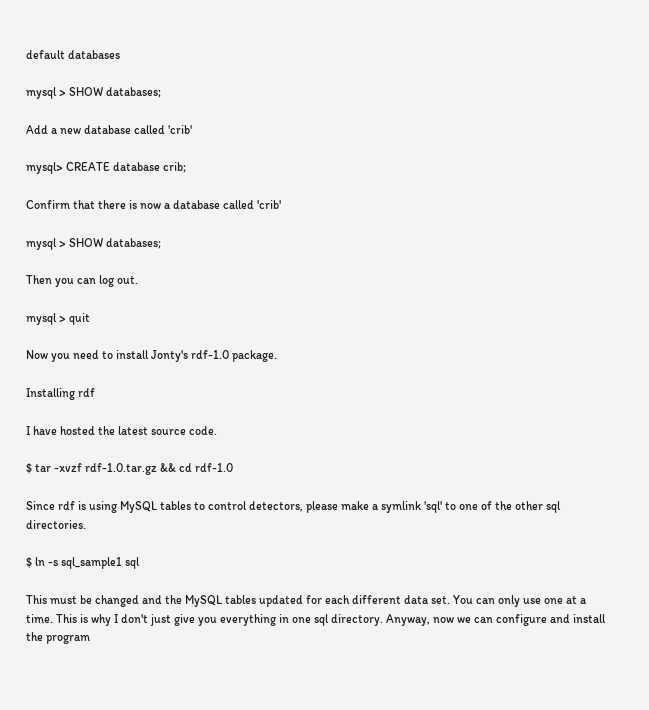default databases

mysql > SHOW databases;

Add a new database called 'crib'

mysql> CREATE database crib;

Confirm that there is now a database called 'crib'

mysql > SHOW databases;

Then you can log out.

mysql > quit

Now you need to install Jonty's rdf-1.0 package.

Installing rdf

I have hosted the latest source code.

$ tar -xvzf rdf-1.0.tar.gz && cd rdf-1.0

Since rdf is using MySQL tables to control detectors, please make a symlink 'sql' to one of the other sql directories.

$ ln -s sql_sample1 sql

This must be changed and the MySQL tables updated for each different data set. You can only use one at a time. This is why I don't just give you everything in one sql directory. Anyway, now we can configure and install the program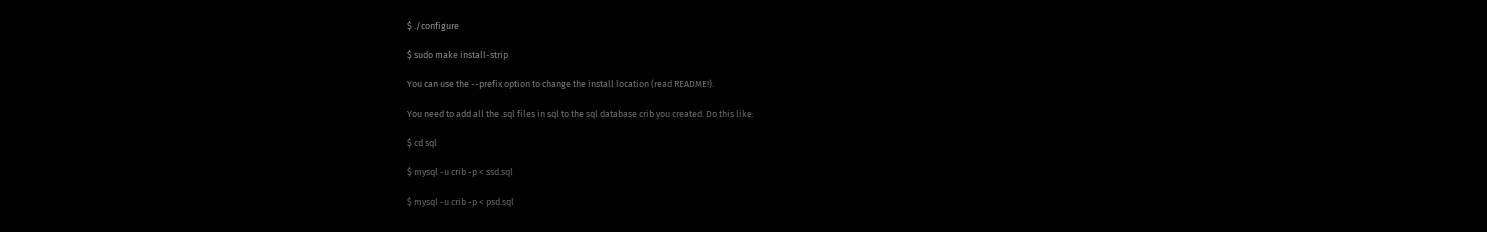$ ./configure

$ sudo make install-strip

You can use the --prefix option to change the install location (read README!).

You need to add all the .sql files in sql to the sql database crib you created. Do this like:

$ cd sql

$ mysql -u crib -p < ssd.sql

$ mysql -u crib -p < psd.sql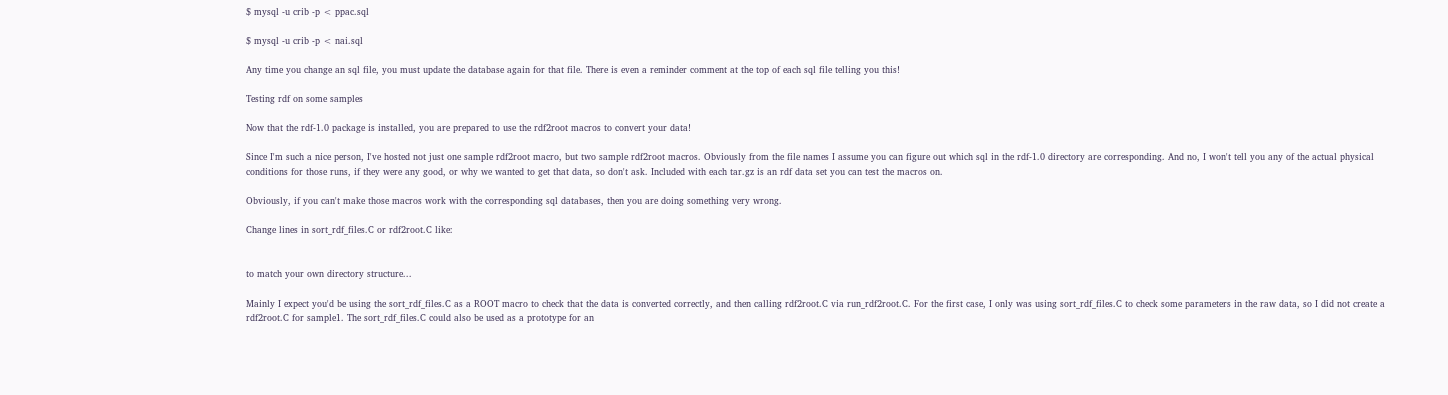$ mysql -u crib -p < ppac.sql

$ mysql -u crib -p < nai.sql

Any time you change an sql file, you must update the database again for that file. There is even a reminder comment at the top of each sql file telling you this!

Testing rdf on some samples

Now that the rdf-1.0 package is installed, you are prepared to use the rdf2root macros to convert your data!

Since I'm such a nice person, I've hosted not just one sample rdf2root macro, but two sample rdf2root macros. Obviously from the file names I assume you can figure out which sql in the rdf-1.0 directory are corresponding. And no, I won't tell you any of the actual physical conditions for those runs, if they were any good, or why we wanted to get that data, so don't ask. Included with each tar.gz is an rdf data set you can test the macros on.

Obviously, if you can't make those macros work with the corresponding sql databases, then you are doing something very wrong.

Change lines in sort_rdf_files.C or rdf2root.C like:


to match your own directory structure...

Mainly I expect you'd be using the sort_rdf_files.C as a ROOT macro to check that the data is converted correctly, and then calling rdf2root.C via run_rdf2root.C. For the first case, I only was using sort_rdf_files.C to check some parameters in the raw data, so I did not create a rdf2root.C for sample1. The sort_rdf_files.C could also be used as a prototype for an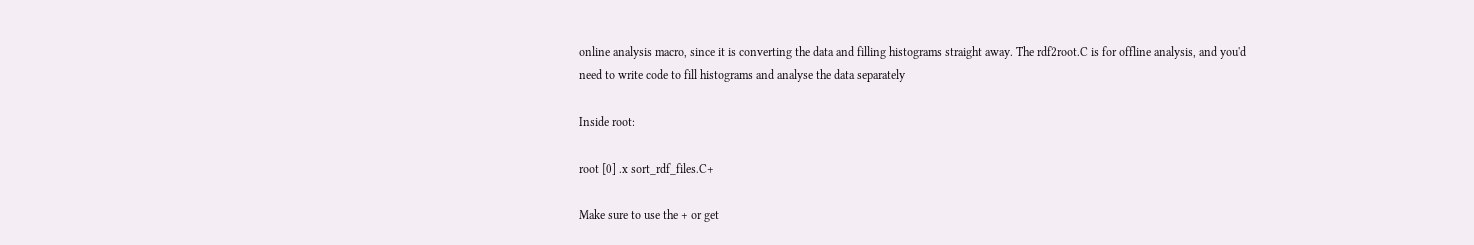online analysis macro, since it is converting the data and filling histograms straight away. The rdf2root.C is for offline analysis, and you'd need to write code to fill histograms and analyse the data separately

Inside root:

root [0] .x sort_rdf_files.C+

Make sure to use the + or get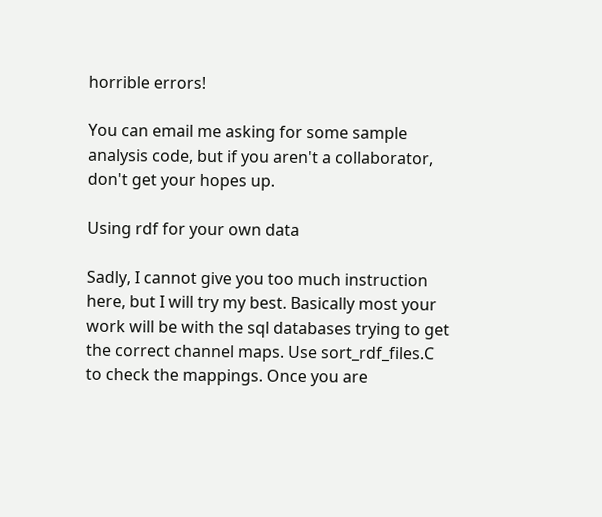horrible errors!

You can email me asking for some sample analysis code, but if you aren't a collaborator, don't get your hopes up.

Using rdf for your own data

Sadly, I cannot give you too much instruction here, but I will try my best. Basically most your work will be with the sql databases trying to get the correct channel maps. Use sort_rdf_files.C to check the mappings. Once you are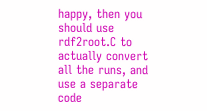happy, then you should use rdf2root.C to actually convert all the runs, and use a separate code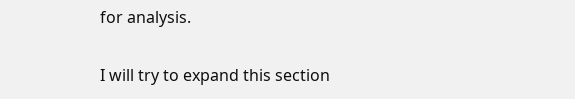for analysis.

I will try to expand this section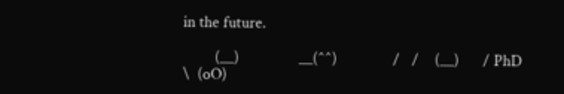in the future.

        (__)               __(^^)              /   /    (__)      / PhD  \  (oO)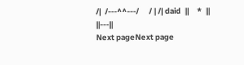/|  /---^^---/     / | /| daid  ||    *  || ||---||
Next pageNext page